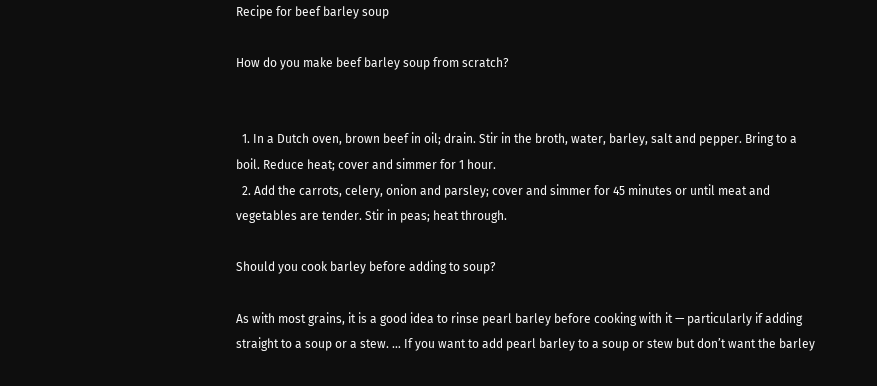Recipe for beef barley soup

How do you make beef barley soup from scratch?


  1. In a Dutch oven, brown beef in oil; drain. Stir in the broth, water, barley, salt and pepper. Bring to a boil. Reduce heat; cover and simmer for 1 hour.
  2. Add the carrots, celery, onion and parsley; cover and simmer for 45 minutes or until meat and vegetables are tender. Stir in peas; heat through.

Should you cook barley before adding to soup?

As with most grains, it is a good idea to rinse pearl barley before cooking with it — particularly if adding straight to a soup or a stew. … If you want to add pearl barley to a soup or stew but don’t want the barley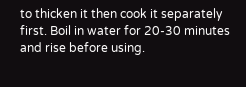to thicken it then cook it separately first. Boil in water for 20-30 minutes and rise before using.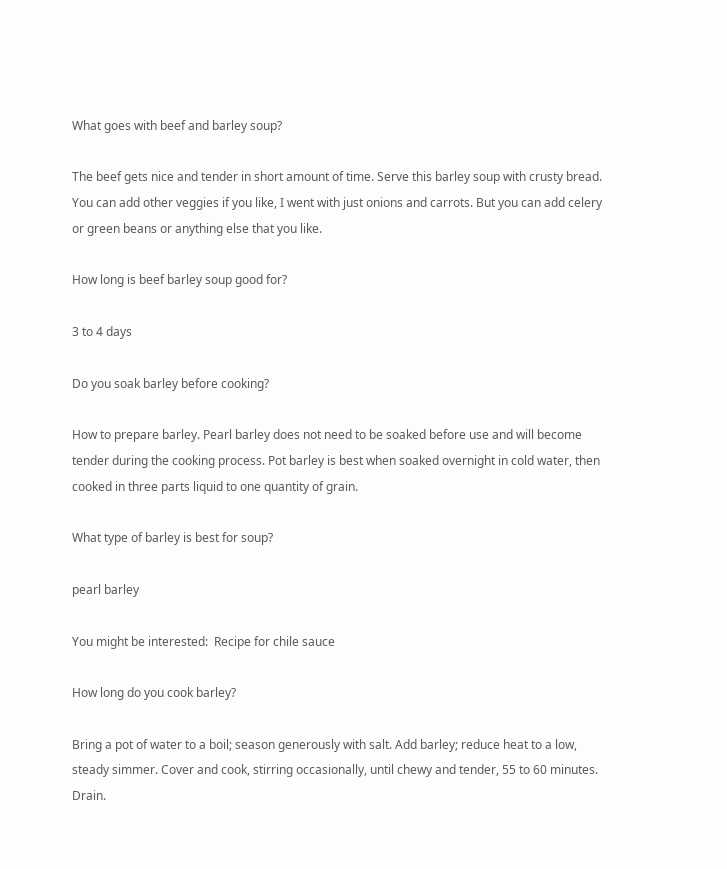What goes with beef and barley soup?

The beef gets nice and tender in short amount of time. Serve this barley soup with crusty bread. You can add other veggies if you like, I went with just onions and carrots. But you can add celery or green beans or anything else that you like.

How long is beef barley soup good for?

3 to 4 days

Do you soak barley before cooking?

How to prepare barley. Pearl barley does not need to be soaked before use and will become tender during the cooking process. Pot barley is best when soaked overnight in cold water, then cooked in three parts liquid to one quantity of grain.

What type of barley is best for soup?

pearl barley

You might be interested:  Recipe for chile sauce

How long do you cook barley?

Bring a pot of water to a boil; season generously with salt. Add barley; reduce heat to a low, steady simmer. Cover and cook, stirring occasionally, until chewy and tender, 55 to 60 minutes. Drain.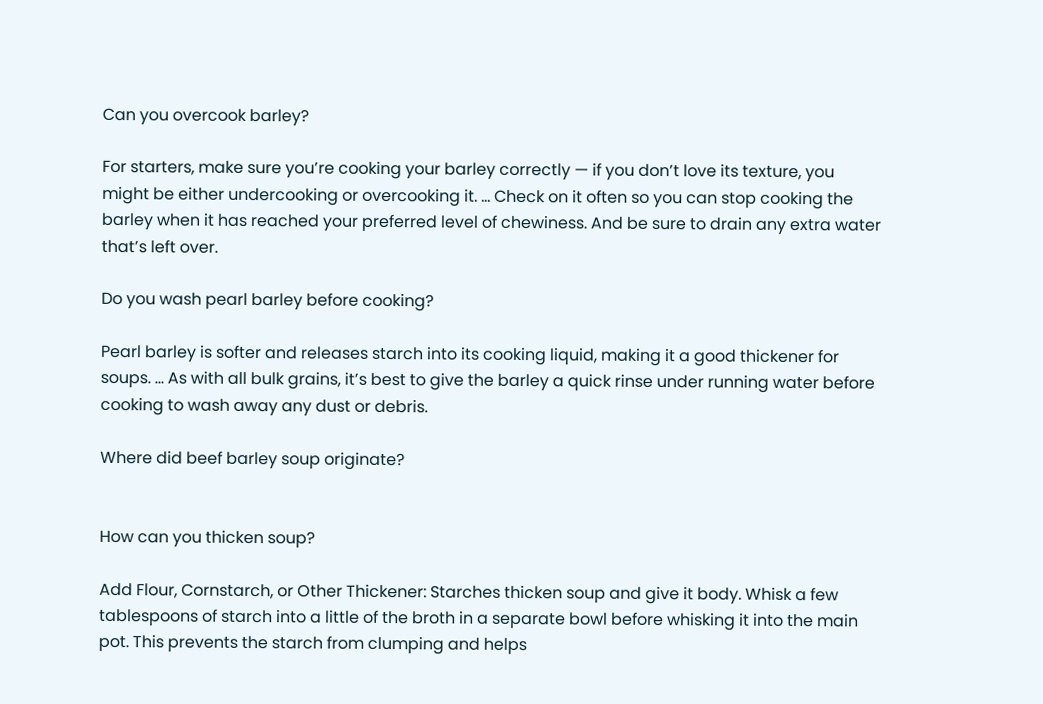Can you overcook barley?

For starters, make sure you’re cooking your barley correctly — if you don’t love its texture, you might be either undercooking or overcooking it. … Check on it often so you can stop cooking the barley when it has reached your preferred level of chewiness. And be sure to drain any extra water that’s left over.

Do you wash pearl barley before cooking?

Pearl barley is softer and releases starch into its cooking liquid, making it a good thickener for soups. … As with all bulk grains, it’s best to give the barley a quick rinse under running water before cooking to wash away any dust or debris.

Where did beef barley soup originate?


How can you thicken soup?

Add Flour, Cornstarch, or Other Thickener: Starches thicken soup and give it body. Whisk a few tablespoons of starch into a little of the broth in a separate bowl before whisking it into the main pot. This prevents the starch from clumping and helps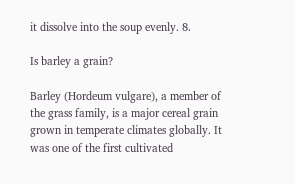it dissolve into the soup evenly. 8.

Is barley a grain?

Barley (Hordeum vulgare), a member of the grass family, is a major cereal grain grown in temperate climates globally. It was one of the first cultivated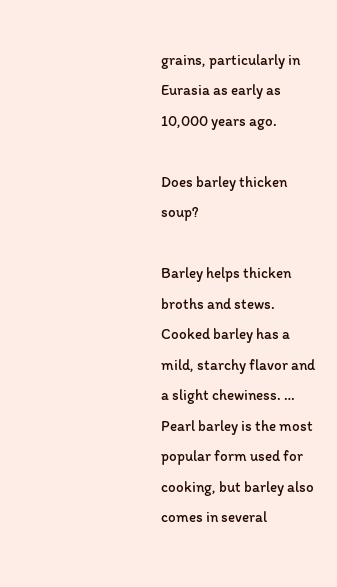grains, particularly in Eurasia as early as 10,000 years ago.

Does barley thicken soup?

Barley helps thicken broths and stews. Cooked barley has a mild, starchy flavor and a slight chewiness. … Pearl barley is the most popular form used for cooking, but barley also comes in several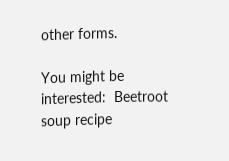other forms.

You might be interested:  Beetroot soup recipe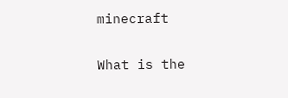minecraft

What is the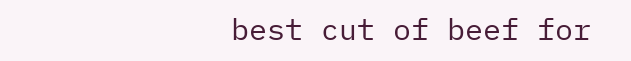best cut of beef for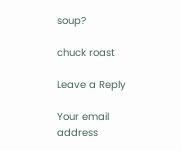soup?

chuck roast

Leave a Reply

Your email address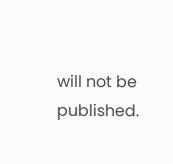will not be published.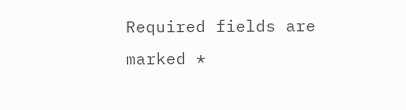Required fields are marked *